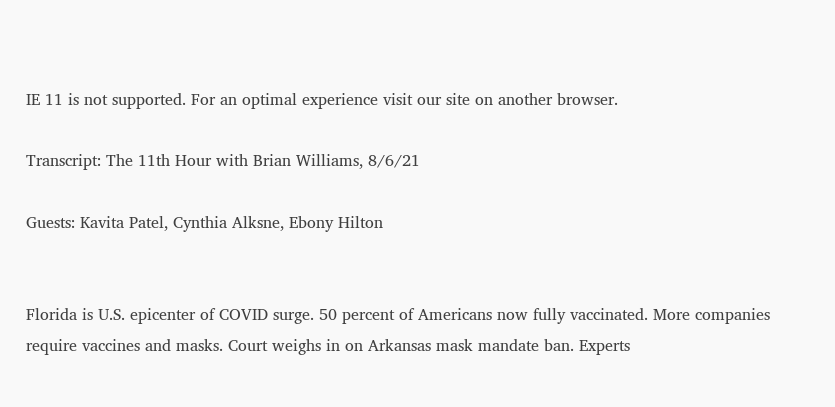IE 11 is not supported. For an optimal experience visit our site on another browser.

Transcript: The 11th Hour with Brian Williams, 8/6/21

Guests: Kavita Patel, Cynthia Alksne, Ebony Hilton


Florida is U.S. epicenter of COVID surge. 50 percent of Americans now fully vaccinated. More companies require vaccines and masks. Court weighs in on Arkansas mask mandate ban. Experts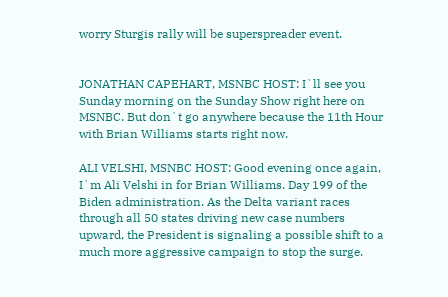worry Sturgis rally will be superspreader event.


JONATHAN CAPEHART, MSNBC HOST: I`ll see you Sunday morning on the Sunday Show right here on MSNBC. But don`t go anywhere because the 11th Hour with Brian Williams starts right now.

ALI VELSHI, MSNBC HOST: Good evening once again, I`m Ali Velshi in for Brian Williams. Day 199 of the Biden administration. As the Delta variant races through all 50 states driving new case numbers upward, the President is signaling a possible shift to a much more aggressive campaign to stop the surge.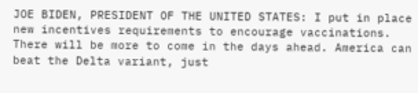JOE BIDEN, PRESIDENT OF THE UNITED STATES: I put in place new incentives requirements to encourage vaccinations. There will be more to come in the days ahead. America can beat the Delta variant, just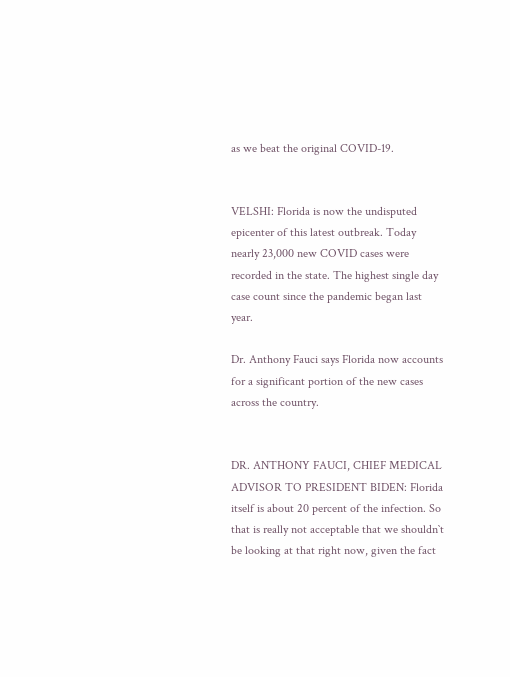as we beat the original COVID-19.


VELSHI: Florida is now the undisputed epicenter of this latest outbreak. Today nearly 23,000 new COVID cases were recorded in the state. The highest single day case count since the pandemic began last year.

Dr. Anthony Fauci says Florida now accounts for a significant portion of the new cases across the country.


DR. ANTHONY FAUCI, CHIEF MEDICAL ADVISOR TO PRESIDENT BIDEN: Florida itself is about 20 percent of the infection. So that is really not acceptable that we shouldn`t be looking at that right now, given the fact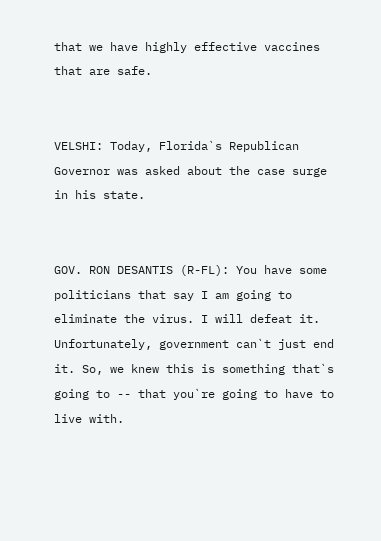that we have highly effective vaccines that are safe.


VELSHI: Today, Florida`s Republican Governor was asked about the case surge in his state.


GOV. RON DESANTIS (R-FL): You have some politicians that say I am going to eliminate the virus. I will defeat it. Unfortunately, government can`t just end it. So, we knew this is something that`s going to -- that you`re going to have to live with.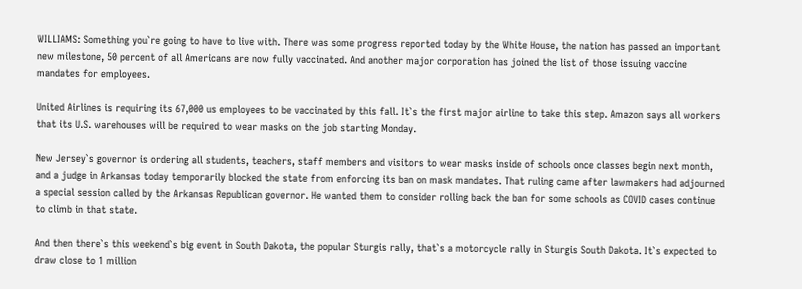WILLIAMS: Something you`re going to have to live with. There was some progress reported today by the White House, the nation has passed an important new milestone, 50 percent of all Americans are now fully vaccinated. And another major corporation has joined the list of those issuing vaccine mandates for employees.

United Airlines is requiring its 67,000 us employees to be vaccinated by this fall. It`s the first major airline to take this step. Amazon says all workers that its U.S. warehouses will be required to wear masks on the job starting Monday.

New Jersey`s governor is ordering all students, teachers, staff members and visitors to wear masks inside of schools once classes begin next month, and a judge in Arkansas today temporarily blocked the state from enforcing its ban on mask mandates. That ruling came after lawmakers had adjourned a special session called by the Arkansas Republican governor. He wanted them to consider rolling back the ban for some schools as COVID cases continue to climb in that state.

And then there`s this weekend`s big event in South Dakota, the popular Sturgis rally, that`s a motorcycle rally in Sturgis South Dakota. It`s expected to draw close to 1 million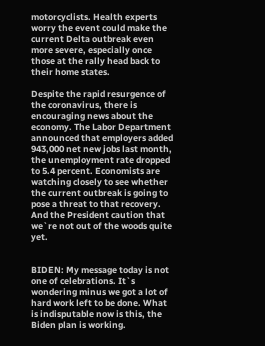motorcyclists. Health experts worry the event could make the current Delta outbreak even more severe, especially once those at the rally head back to their home states.

Despite the rapid resurgence of the coronavirus, there is encouraging news about the economy. The Labor Department announced that employers added 943,000 net new jobs last month, the unemployment rate dropped to 5.4 percent. Economists are watching closely to see whether the current outbreak is going to pose a threat to that recovery. And the President caution that we`re not out of the woods quite yet.


BIDEN: My message today is not one of celebrations. It`s wondering minus we got a lot of hard work left to be done. What is indisputable now is this, the Biden plan is working.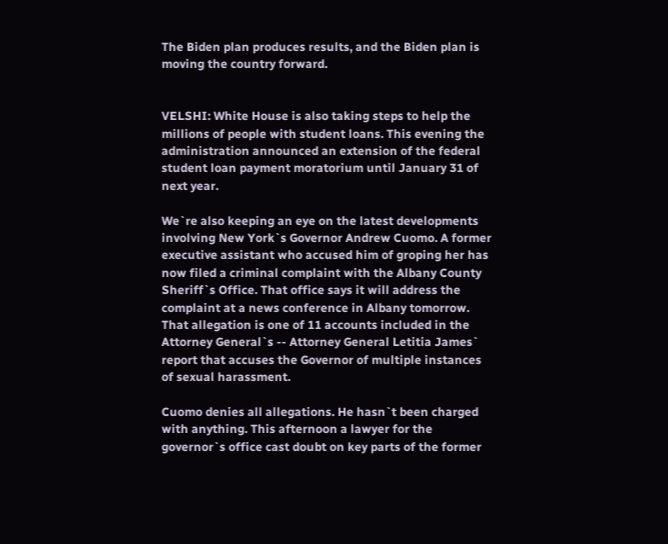The Biden plan produces results, and the Biden plan is moving the country forward.


VELSHI: White House is also taking steps to help the millions of people with student loans. This evening the administration announced an extension of the federal student loan payment moratorium until January 31 of next year.

We`re also keeping an eye on the latest developments involving New York`s Governor Andrew Cuomo. A former executive assistant who accused him of groping her has now filed a criminal complaint with the Albany County Sheriff`s Office. That office says it will address the complaint at a news conference in Albany tomorrow. That allegation is one of 11 accounts included in the Attorney General`s -- Attorney General Letitia James` report that accuses the Governor of multiple instances of sexual harassment.

Cuomo denies all allegations. He hasn`t been charged with anything. This afternoon a lawyer for the governor`s office cast doubt on key parts of the former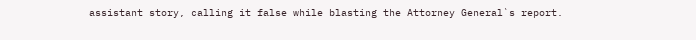assistant story, calling it false while blasting the Attorney General`s report.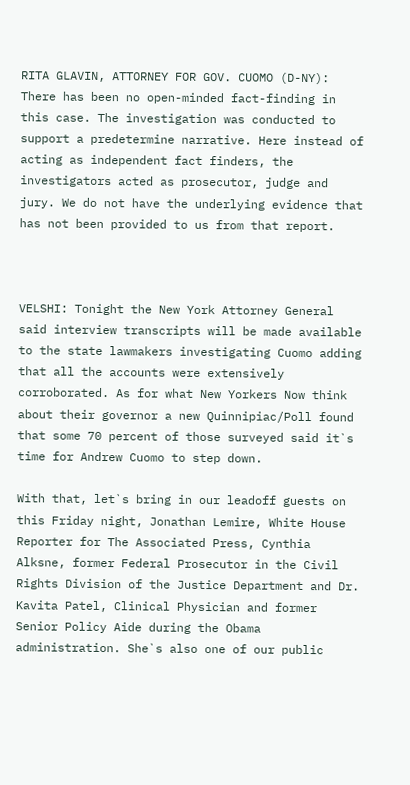RITA GLAVIN, ATTORNEY FOR GOV. CUOMO (D-NY): There has been no open-minded fact-finding in this case. The investigation was conducted to support a predetermine narrative. Here instead of acting as independent fact finders, the investigators acted as prosecutor, judge and jury. We do not have the underlying evidence that has not been provided to us from that report.



VELSHI: Tonight the New York Attorney General said interview transcripts will be made available to the state lawmakers investigating Cuomo adding that all the accounts were extensively corroborated. As for what New Yorkers Now think about their governor a new Quinnipiac/Poll found that some 70 percent of those surveyed said it`s time for Andrew Cuomo to step down.

With that, let`s bring in our leadoff guests on this Friday night, Jonathan Lemire, White House Reporter for The Associated Press, Cynthia Alksne, former Federal Prosecutor in the Civil Rights Division of the Justice Department and Dr. Kavita Patel, Clinical Physician and former Senior Policy Aide during the Obama administration. She`s also one of our public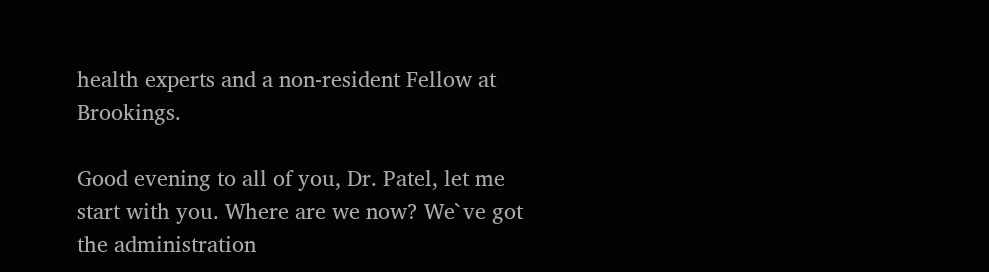health experts and a non-resident Fellow at Brookings.

Good evening to all of you, Dr. Patel, let me start with you. Where are we now? We`ve got the administration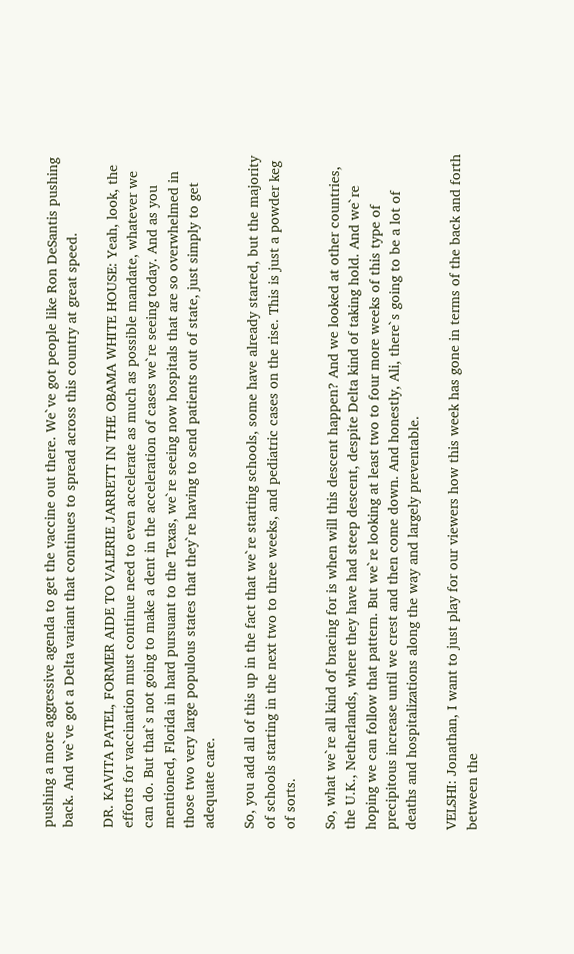pushing a more aggressive agenda to get the vaccine out there. We`ve got people like Ron DeSantis pushing back. And we`ve got a Delta variant that continues to spread across this country at great speed.

DR. KAVITA PATEL, FORMER AIDE TO VALERIE JARRETT IN THE OBAMA WHITE HOUSE: Yeah, look, the efforts for vaccination must continue need to even accelerate as much as possible mandate, whatever we can do. But that`s not going to make a dent in the acceleration of cases we`re seeing today. And as you mentioned, Florida in hard pursuant to the Texas, we`re seeing now hospitals that are so overwhelmed in those two very large populous states that they`re having to send patients out of state, just simply to get adequate care.

So, you add all of this up in the fact that we`re starting schools, some have already started, but the majority of schools starting in the next two to three weeks, and pediatric cases on the rise. This is just a powder keg of sorts.

So, what we`re all kind of bracing for is when will this descent happen? And we looked at other countries, the U.K., Netherlands, where they have had steep descent, despite Delta kind of taking hold. And we`re hoping we can follow that pattern. But we`re looking at least two to four more weeks of this type of precipitous increase until we crest and then come down. And honestly, Ali, there`s going to be a lot of deaths and hospitalizations along the way and largely preventable.

VELSHI: Jonathan, I want to just play for our viewers how this week has gone in terms of the back and forth between the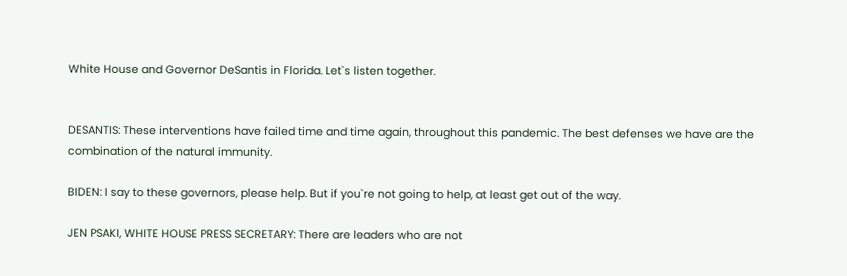White House and Governor DeSantis in Florida. Let`s listen together.


DESANTIS: These interventions have failed time and time again, throughout this pandemic. The best defenses we have are the combination of the natural immunity.

BIDEN: I say to these governors, please help. But if you`re not going to help, at least get out of the way.

JEN PSAKI, WHITE HOUSE PRESS SECRETARY: There are leaders who are not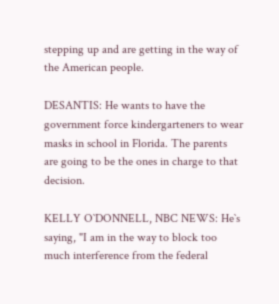stepping up and are getting in the way of the American people.

DESANTIS: He wants to have the government force kindergarteners to wear masks in school in Florida. The parents are going to be the ones in charge to that decision.

KELLY O`DONNELL, NBC NEWS: He`s saying, "I am in the way to block too much interference from the federal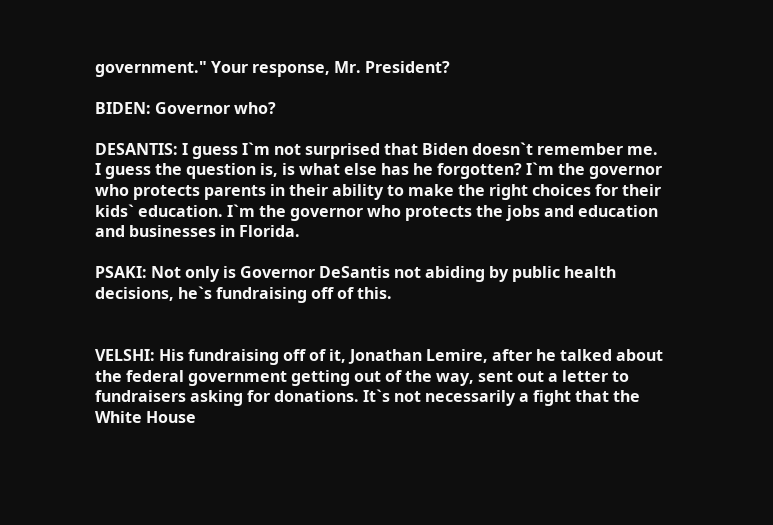government." Your response, Mr. President?

BIDEN: Governor who?

DESANTIS: I guess I`m not surprised that Biden doesn`t remember me. I guess the question is, is what else has he forgotten? I`m the governor who protects parents in their ability to make the right choices for their kids` education. I`m the governor who protects the jobs and education and businesses in Florida.

PSAKI: Not only is Governor DeSantis not abiding by public health decisions, he`s fundraising off of this.


VELSHI: His fundraising off of it, Jonathan Lemire, after he talked about the federal government getting out of the way, sent out a letter to fundraisers asking for donations. It`s not necessarily a fight that the White House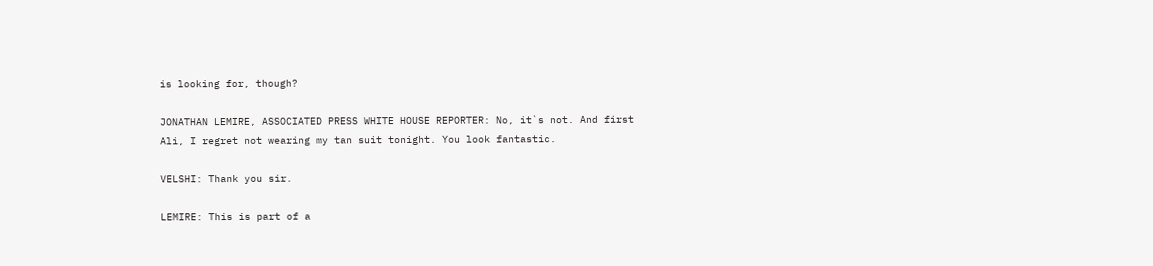is looking for, though?

JONATHAN LEMIRE, ASSOCIATED PRESS WHITE HOUSE REPORTER: No, it`s not. And first Ali, I regret not wearing my tan suit tonight. You look fantastic.

VELSHI: Thank you sir.

LEMIRE: This is part of a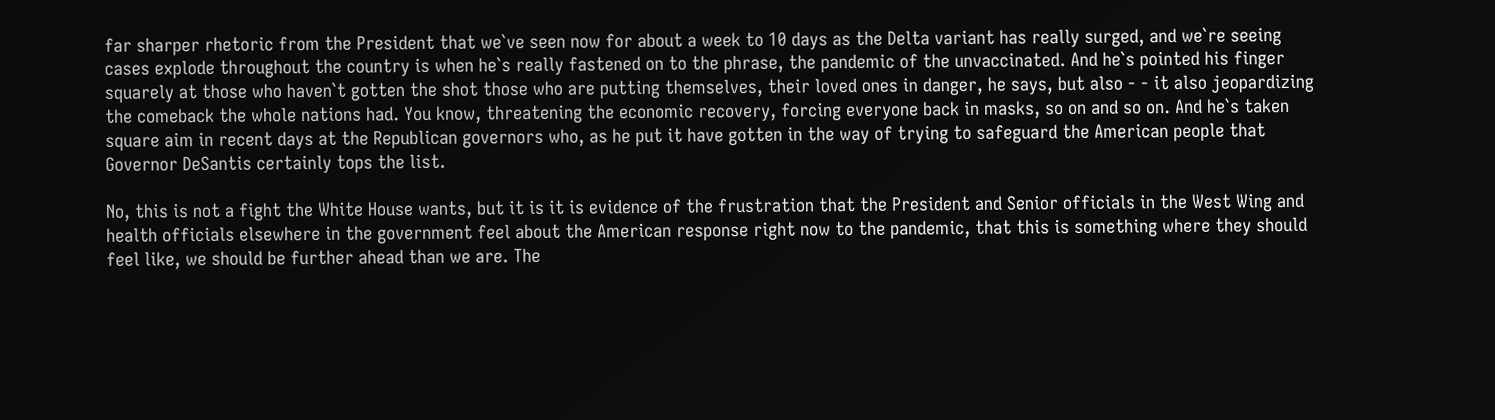far sharper rhetoric from the President that we`ve seen now for about a week to 10 days as the Delta variant has really surged, and we`re seeing cases explode throughout the country is when he`s really fastened on to the phrase, the pandemic of the unvaccinated. And he`s pointed his finger squarely at those who haven`t gotten the shot those who are putting themselves, their loved ones in danger, he says, but also - - it also jeopardizing the comeback the whole nations had. You know, threatening the economic recovery, forcing everyone back in masks, so on and so on. And he`s taken square aim in recent days at the Republican governors who, as he put it have gotten in the way of trying to safeguard the American people that Governor DeSantis certainly tops the list.

No, this is not a fight the White House wants, but it is it is evidence of the frustration that the President and Senior officials in the West Wing and health officials elsewhere in the government feel about the American response right now to the pandemic, that this is something where they should feel like, we should be further ahead than we are. The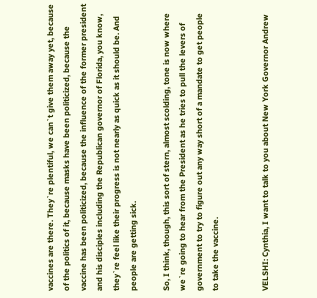vaccines are there. They`re plentiful, we can`t give them away yet, because of the politics of it, because masks have been politicized, because the vaccine has been politicized, because the influence of the former president and his disciples including the Republican governor of Florida, you know, they`re feel like their progress is not nearly as quick as it should be. And people are getting sick.

So, I think, though, this sort of stern, almost scolding, tone is now where we`re going to hear from the President as he tries to pull the levers of government to try to figure out any way short of a mandate to get people to take the vaccine.


VELSHI: Cynthia, I want to talk to you about New York Governor Andrew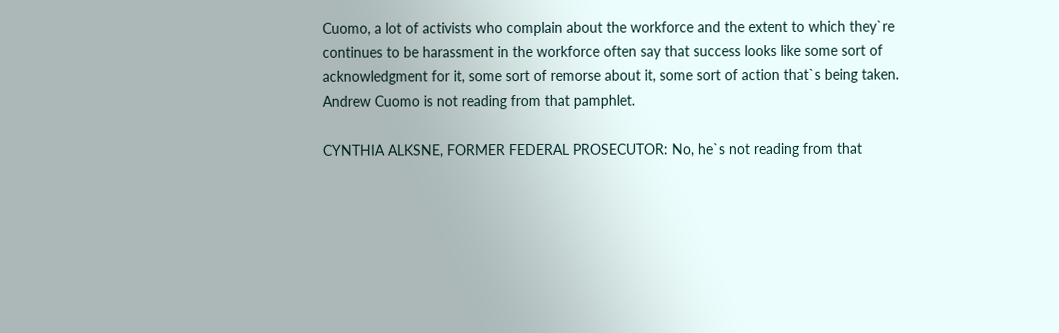Cuomo, a lot of activists who complain about the workforce and the extent to which they`re continues to be harassment in the workforce often say that success looks like some sort of acknowledgment for it, some sort of remorse about it, some sort of action that`s being taken. Andrew Cuomo is not reading from that pamphlet.

CYNTHIA ALKSNE, FORMER FEDERAL PROSECUTOR: No, he`s not reading from that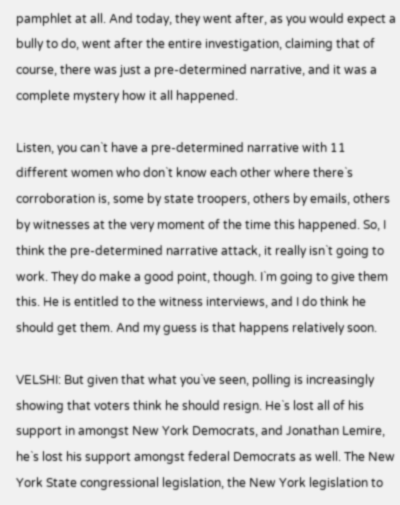pamphlet at all. And today, they went after, as you would expect a bully to do, went after the entire investigation, claiming that of course, there was just a pre-determined narrative, and it was a complete mystery how it all happened.

Listen, you can`t have a pre-determined narrative with 11 different women who don`t know each other where there`s corroboration is, some by state troopers, others by emails, others by witnesses at the very moment of the time this happened. So, I think the pre-determined narrative attack, it really isn`t going to work. They do make a good point, though. I`m going to give them this. He is entitled to the witness interviews, and I do think he should get them. And my guess is that happens relatively soon.

VELSHI: But given that what you`ve seen, polling is increasingly showing that voters think he should resign. He`s lost all of his support in amongst New York Democrats, and Jonathan Lemire, he`s lost his support amongst federal Democrats as well. The New York State congressional legislation, the New York legislation to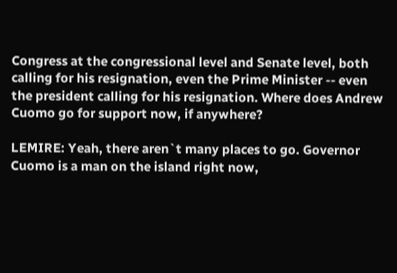Congress at the congressional level and Senate level, both calling for his resignation, even the Prime Minister -- even the president calling for his resignation. Where does Andrew Cuomo go for support now, if anywhere?

LEMIRE: Yeah, there aren`t many places to go. Governor Cuomo is a man on the island right now,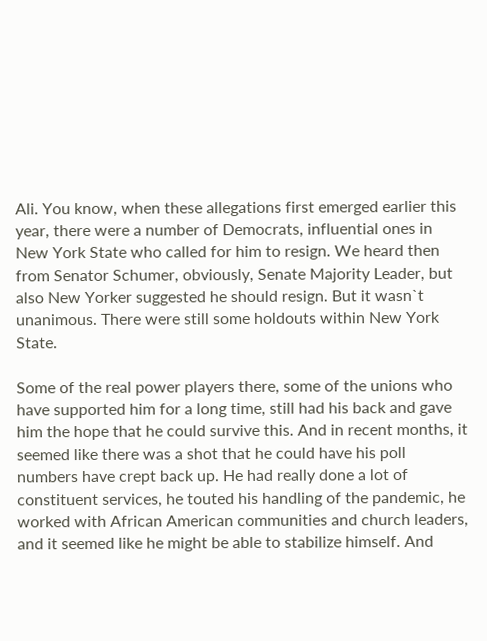Ali. You know, when these allegations first emerged earlier this year, there were a number of Democrats, influential ones in New York State who called for him to resign. We heard then from Senator Schumer, obviously, Senate Majority Leader, but also New Yorker suggested he should resign. But it wasn`t unanimous. There were still some holdouts within New York State.

Some of the real power players there, some of the unions who have supported him for a long time, still had his back and gave him the hope that he could survive this. And in recent months, it seemed like there was a shot that he could have his poll numbers have crept back up. He had really done a lot of constituent services, he touted his handling of the pandemic, he worked with African American communities and church leaders, and it seemed like he might be able to stabilize himself. And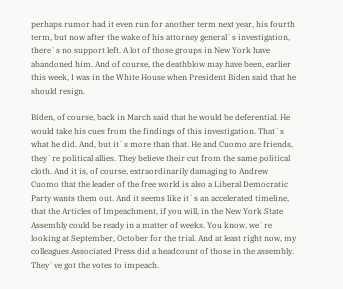perhaps rumor had it even run for another term next year, his fourth term, but now after the wake of his attorney general`s investigation, there`s no support left. A lot of those groups in New York have abandoned him. And of course, the deathblow may have been, earlier this week, I was in the White House when President Biden said that he should resign.

Biden, of course, back in March said that he would be deferential. He would take his cues from the findings of this investigation. That`s what he did. And, but it`s more than that. He and Cuomo are friends, they`re political allies. They believe their cut from the same political cloth. And it is, of course, extraordinarily damaging to Andrew Cuomo that the leader of the free world is also a Liberal Democratic Party wants them out. And it seems like it`s an accelerated timeline, that the Articles of Impeachment, if you will, in the New York State Assembly could be ready in a matter of weeks. You know, we`re looking at September, October for the trial. And at least right now, my colleagues Associated Press did a headcount of those in the assembly. They`ve got the votes to impeach.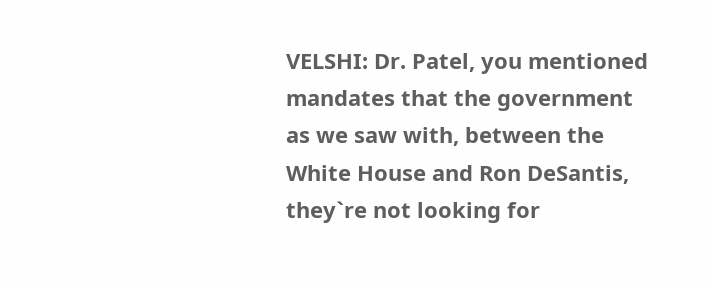VELSHI: Dr. Patel, you mentioned mandates that the government as we saw with, between the White House and Ron DeSantis, they`re not looking for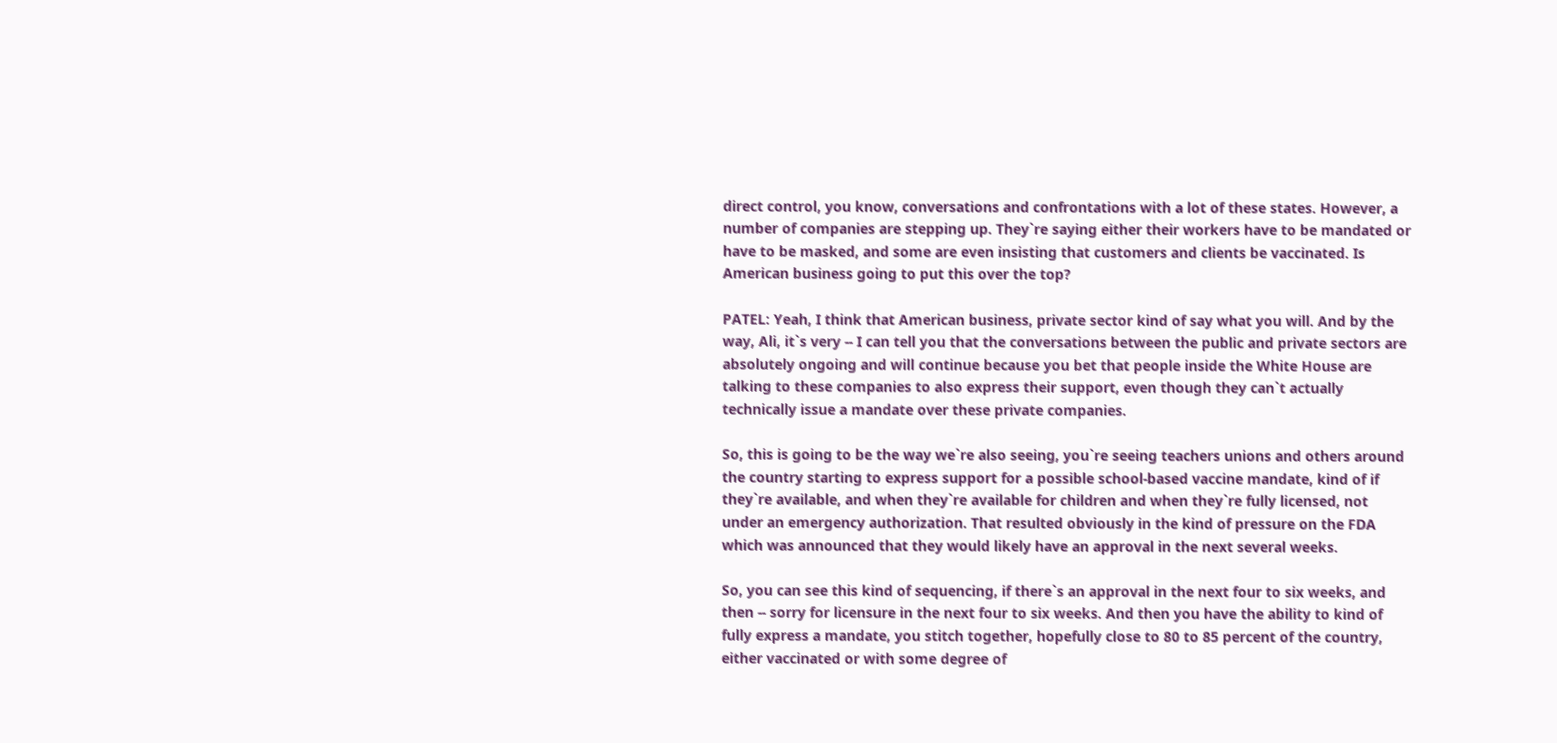direct control, you know, conversations and confrontations with a lot of these states. However, a number of companies are stepping up. They`re saying either their workers have to be mandated or have to be masked, and some are even insisting that customers and clients be vaccinated. Is American business going to put this over the top?

PATEL: Yeah, I think that American business, private sector kind of say what you will. And by the way, Ali, it`s very -- I can tell you that the conversations between the public and private sectors are absolutely ongoing and will continue because you bet that people inside the White House are talking to these companies to also express their support, even though they can`t actually technically issue a mandate over these private companies.

So, this is going to be the way we`re also seeing, you`re seeing teachers unions and others around the country starting to express support for a possible school-based vaccine mandate, kind of if they`re available, and when they`re available for children and when they`re fully licensed, not under an emergency authorization. That resulted obviously in the kind of pressure on the FDA which was announced that they would likely have an approval in the next several weeks.

So, you can see this kind of sequencing, if there`s an approval in the next four to six weeks, and then -- sorry for licensure in the next four to six weeks. And then you have the ability to kind of fully express a mandate, you stitch together, hopefully close to 80 to 85 percent of the country, either vaccinated or with some degree of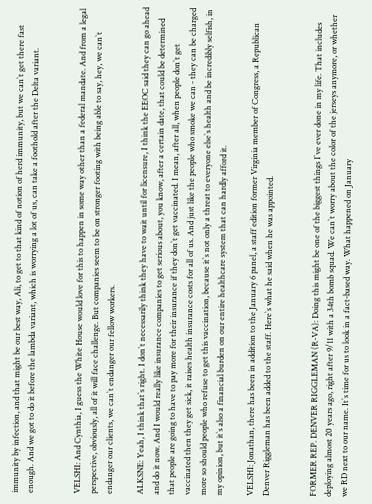immunity by infection, and that might be our best way, Ali, to get to that kind of notion of herd immunity, but we can`t get there fast enough. And we got to do it before the lambda variant, which is worrying a lot of us, can take a foothold after the Delta variant.


VELSHI: And Cynthia, I guess the White House would love for this to happen in some way other than a federal mandate. And from a legal perspective, obviously, all of it will face challenge. But companies seem to be on stronger footing with being able to say, hey, we can`t endanger our clients, we can`t endanger our fellow workers.

ALKSNE: Yeah, I think that`s right. I don`t necessarily think they have to wait until for licensure, I think the EEOC said they can go ahead and do it now. And I would really like insurance companies to get serious about, you know, after a certain date, that could be determined that people are going to have to pay more for their insurance if they don`t get vaccinated. I mean, after all, when people don`t get vaccinated then they get sick, it raises health insurance costs for all of us. And just like the people who smoke we can - they can be charged more so should people who refuse to get this vaccination, because it`s not only a threat to everyone else`s health and be incredibly selfish, in my opinion, but it`s also a financial burden on our entire healthcare system that can hardly afford it.

VELSHI: Jonathan, there has been in addition to the January 6 panel, a staff edition former Virginia member of Congress, a Republican Denver Riggleman has been added to the staff. Here`s what he said when he was appointed.


FORMER REP. DENVER RIGGLEMAN (R-VA): Doing this might be one of the biggest things I`ve ever done in my life. That includes deploying almost 20 years ago, right after 9/11 with a 34th bomb squad. We can`t worry about the color of the jerseys anymore, or whether we RD next to our name. It`s time for us to look in a fact-based way. What happened on January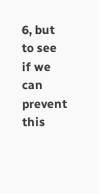6, but to see if we can prevent this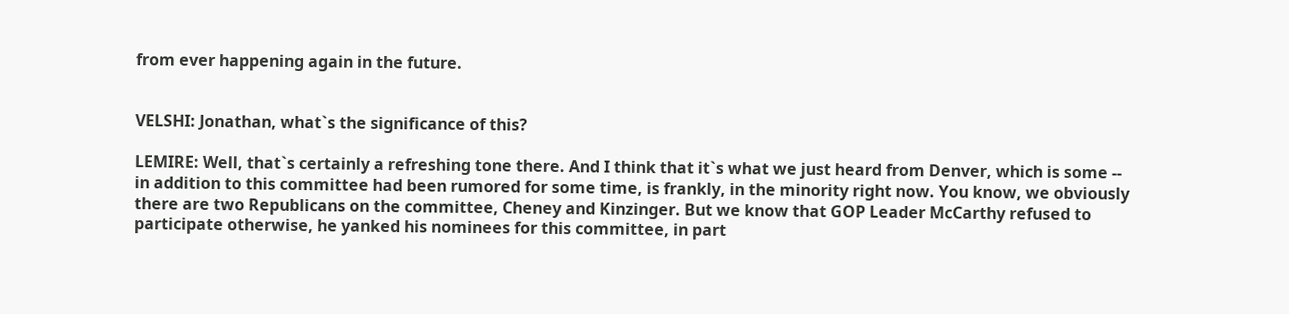from ever happening again in the future.


VELSHI: Jonathan, what`s the significance of this?

LEMIRE: Well, that`s certainly a refreshing tone there. And I think that it`s what we just heard from Denver, which is some -- in addition to this committee had been rumored for some time, is frankly, in the minority right now. You know, we obviously there are two Republicans on the committee, Cheney and Kinzinger. But we know that GOP Leader McCarthy refused to participate otherwise, he yanked his nominees for this committee, in part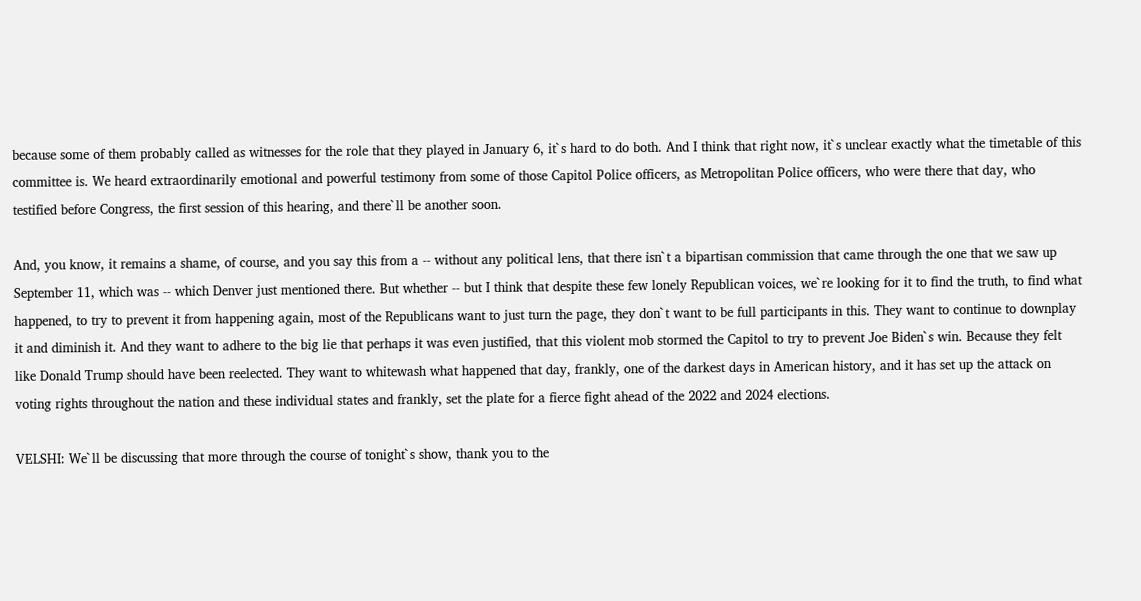because some of them probably called as witnesses for the role that they played in January 6, it`s hard to do both. And I think that right now, it`s unclear exactly what the timetable of this committee is. We heard extraordinarily emotional and powerful testimony from some of those Capitol Police officers, as Metropolitan Police officers, who were there that day, who testified before Congress, the first session of this hearing, and there`ll be another soon.

And, you know, it remains a shame, of course, and you say this from a -- without any political lens, that there isn`t a bipartisan commission that came through the one that we saw up September 11, which was -- which Denver just mentioned there. But whether -- but I think that despite these few lonely Republican voices, we`re looking for it to find the truth, to find what happened, to try to prevent it from happening again, most of the Republicans want to just turn the page, they don`t want to be full participants in this. They want to continue to downplay it and diminish it. And they want to adhere to the big lie that perhaps it was even justified, that this violent mob stormed the Capitol to try to prevent Joe Biden`s win. Because they felt like Donald Trump should have been reelected. They want to whitewash what happened that day, frankly, one of the darkest days in American history, and it has set up the attack on voting rights throughout the nation and these individual states and frankly, set the plate for a fierce fight ahead of the 2022 and 2024 elections.

VELSHI: We`ll be discussing that more through the course of tonight`s show, thank you to the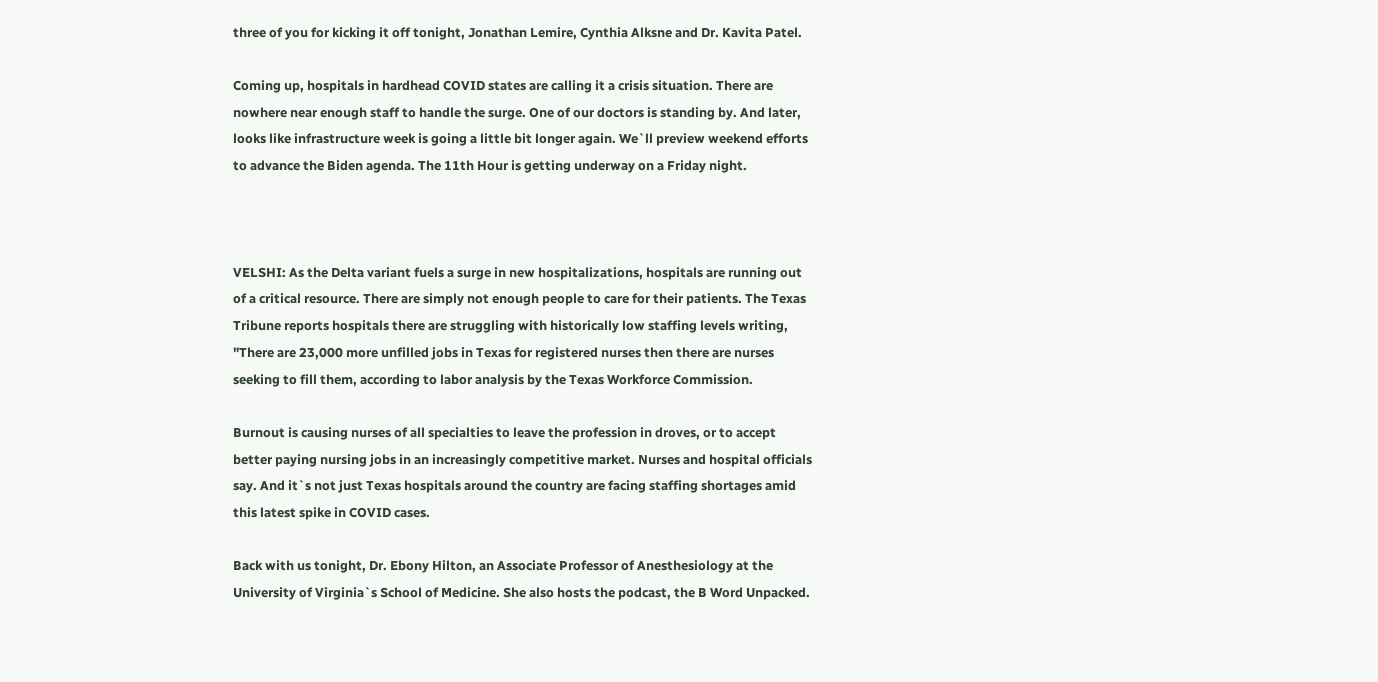three of you for kicking it off tonight, Jonathan Lemire, Cynthia Alksne and Dr. Kavita Patel.

Coming up, hospitals in hardhead COVID states are calling it a crisis situation. There are nowhere near enough staff to handle the surge. One of our doctors is standing by. And later, looks like infrastructure week is going a little bit longer again. We`ll preview weekend efforts to advance the Biden agenda. The 11th Hour is getting underway on a Friday night.



VELSHI: As the Delta variant fuels a surge in new hospitalizations, hospitals are running out of a critical resource. There are simply not enough people to care for their patients. The Texas Tribune reports hospitals there are struggling with historically low staffing levels writing, "There are 23,000 more unfilled jobs in Texas for registered nurses then there are nurses seeking to fill them, according to labor analysis by the Texas Workforce Commission.

Burnout is causing nurses of all specialties to leave the profession in droves, or to accept better paying nursing jobs in an increasingly competitive market. Nurses and hospital officials say. And it`s not just Texas hospitals around the country are facing staffing shortages amid this latest spike in COVID cases.

Back with us tonight, Dr. Ebony Hilton, an Associate Professor of Anesthesiology at the University of Virginia`s School of Medicine. She also hosts the podcast, the B Word Unpacked.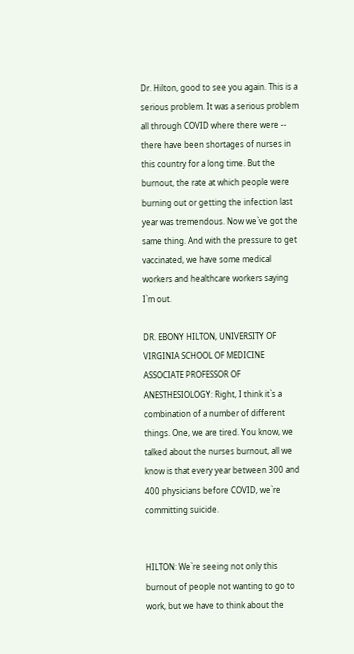Dr. Hilton, good to see you again. This is a serious problem. It was a serious problem all through COVID where there were -- there have been shortages of nurses in this country for a long time. But the burnout, the rate at which people were burning out or getting the infection last year was tremendous. Now we`ve got the same thing. And with the pressure to get vaccinated, we have some medical workers and healthcare workers saying I`m out.

DR. EBONY HILTON, UNIVERSITY OF VIRGINIA SCHOOL OF MEDICINE ASSOCIATE PROFESSOR OF ANESTHESIOLOGY: Right, I think it`s a combination of a number of different things. One, we are tired. You know, we talked about the nurses burnout, all we know is that every year between 300 and 400 physicians before COVID, we`re committing suicide.


HILTON: We`re seeing not only this burnout of people not wanting to go to work, but we have to think about the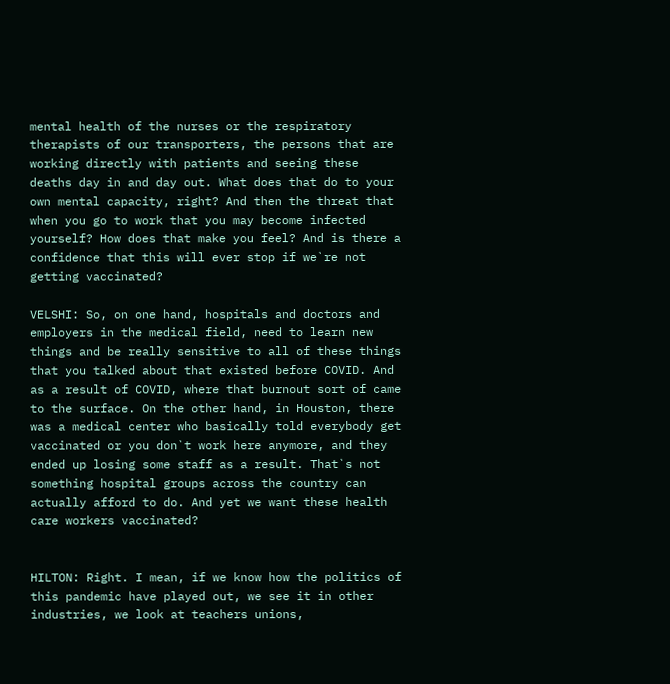mental health of the nurses or the respiratory therapists of our transporters, the persons that are working directly with patients and seeing these deaths day in and day out. What does that do to your own mental capacity, right? And then the threat that when you go to work that you may become infected yourself? How does that make you feel? And is there a confidence that this will ever stop if we`re not getting vaccinated?

VELSHI: So, on one hand, hospitals and doctors and employers in the medical field, need to learn new things and be really sensitive to all of these things that you talked about that existed before COVID. And as a result of COVID, where that burnout sort of came to the surface. On the other hand, in Houston, there was a medical center who basically told everybody get vaccinated or you don`t work here anymore, and they ended up losing some staff as a result. That`s not something hospital groups across the country can actually afford to do. And yet we want these health care workers vaccinated?


HILTON: Right. I mean, if we know how the politics of this pandemic have played out, we see it in other industries, we look at teachers unions,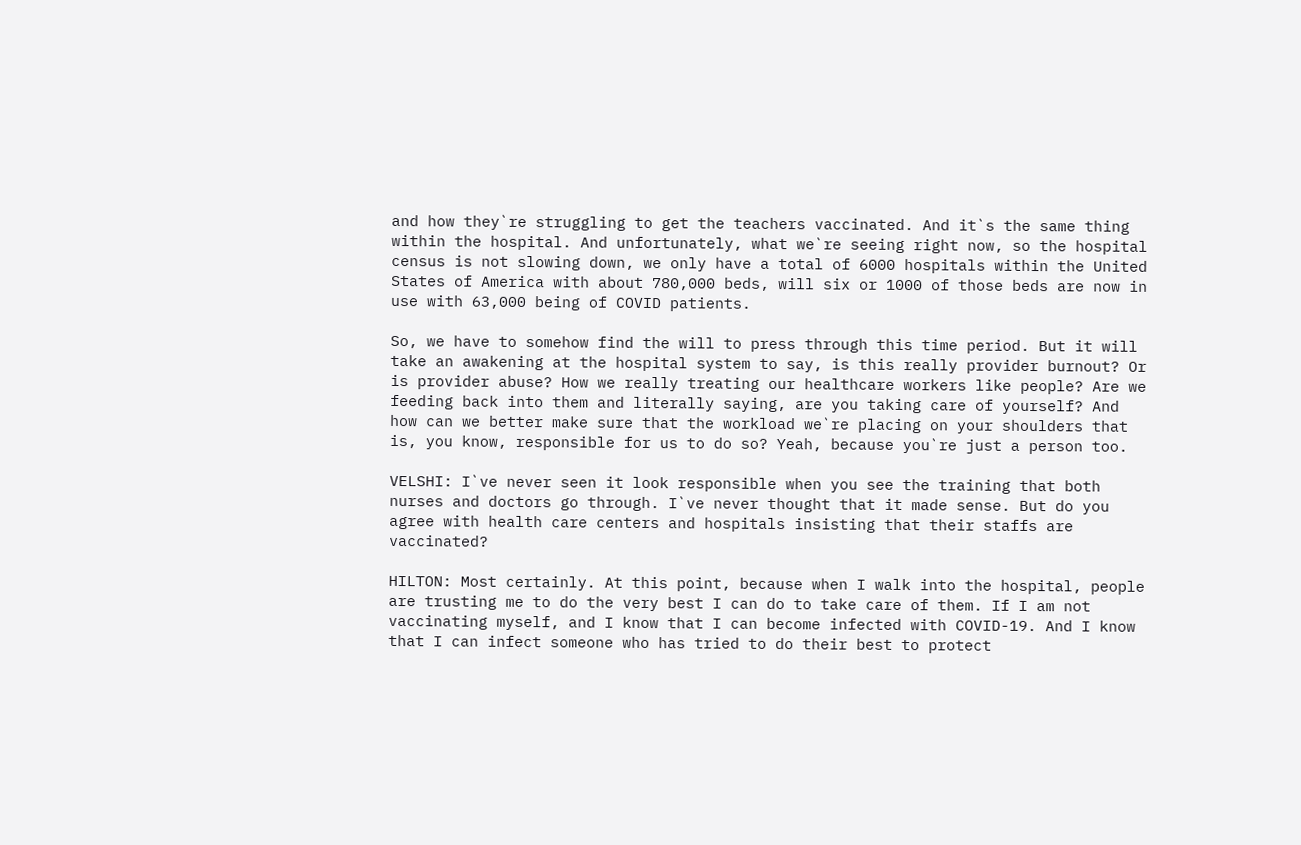and how they`re struggling to get the teachers vaccinated. And it`s the same thing within the hospital. And unfortunately, what we`re seeing right now, so the hospital census is not slowing down, we only have a total of 6000 hospitals within the United States of America with about 780,000 beds, will six or 1000 of those beds are now in use with 63,000 being of COVID patients.

So, we have to somehow find the will to press through this time period. But it will take an awakening at the hospital system to say, is this really provider burnout? Or is provider abuse? How we really treating our healthcare workers like people? Are we feeding back into them and literally saying, are you taking care of yourself? And how can we better make sure that the workload we`re placing on your shoulders that is, you know, responsible for us to do so? Yeah, because you`re just a person too.

VELSHI: I`ve never seen it look responsible when you see the training that both nurses and doctors go through. I`ve never thought that it made sense. But do you agree with health care centers and hospitals insisting that their staffs are vaccinated?

HILTON: Most certainly. At this point, because when I walk into the hospital, people are trusting me to do the very best I can do to take care of them. If I am not vaccinating myself, and I know that I can become infected with COVID-19. And I know that I can infect someone who has tried to do their best to protect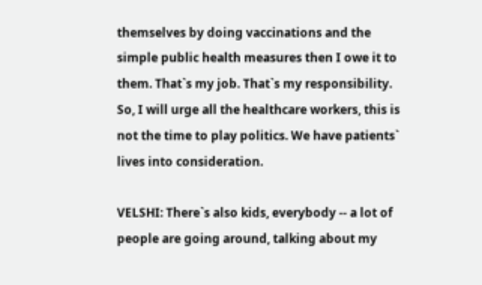themselves by doing vaccinations and the simple public health measures then I owe it to them. That`s my job. That`s my responsibility. So, I will urge all the healthcare workers, this is not the time to play politics. We have patients` lives into consideration.

VELSHI: There`s also kids, everybody -- a lot of people are going around, talking about my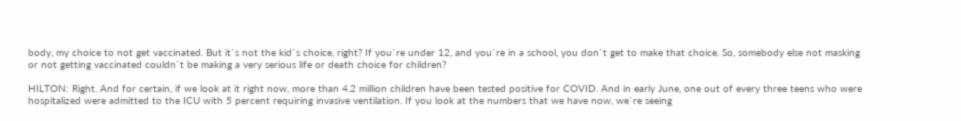body, my choice to not get vaccinated. But it`s not the kid`s choice, right? If you`re under 12, and you`re in a school, you don`t get to make that choice. So, somebody else not masking or not getting vaccinated couldn`t be making a very serious life or death choice for children?

HILTON: Right. And for certain, if we look at it right now, more than 4.2 million children have been tested positive for COVID. And in early June, one out of every three teens who were hospitalized were admitted to the ICU with 5 percent requiring invasive ventilation. If you look at the numbers that we have now, we`re seeing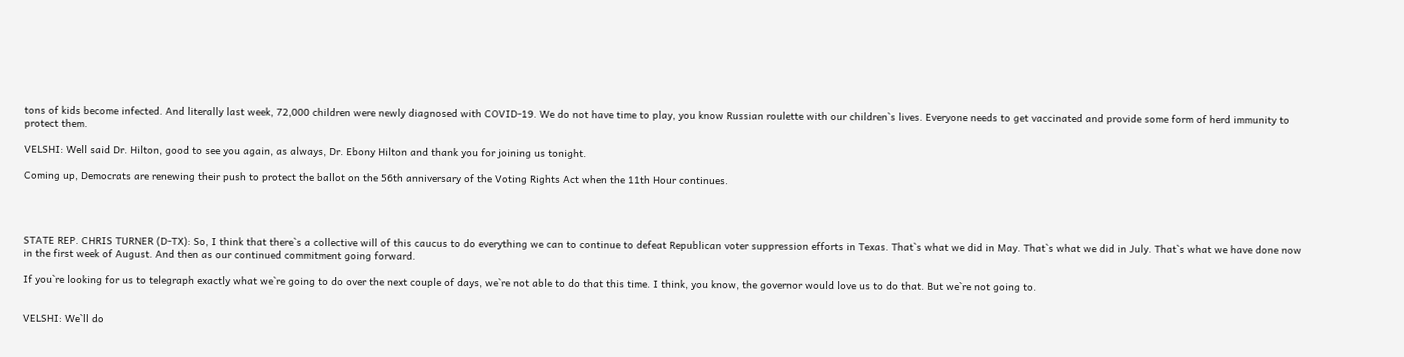tons of kids become infected. And literally last week, 72,000 children were newly diagnosed with COVID-19. We do not have time to play, you know Russian roulette with our children`s lives. Everyone needs to get vaccinated and provide some form of herd immunity to protect them.

VELSHI: Well said Dr. Hilton, good to see you again, as always, Dr. Ebony Hilton and thank you for joining us tonight.

Coming up, Democrats are renewing their push to protect the ballot on the 56th anniversary of the Voting Rights Act when the 11th Hour continues.




STATE REP. CHRIS TURNER (D-TX): So, I think that there`s a collective will of this caucus to do everything we can to continue to defeat Republican voter suppression efforts in Texas. That`s what we did in May. That`s what we did in July. That`s what we have done now in the first week of August. And then as our continued commitment going forward.

If you`re looking for us to telegraph exactly what we`re going to do over the next couple of days, we`re not able to do that this time. I think, you know, the governor would love us to do that. But we`re not going to.


VELSHI: We`ll do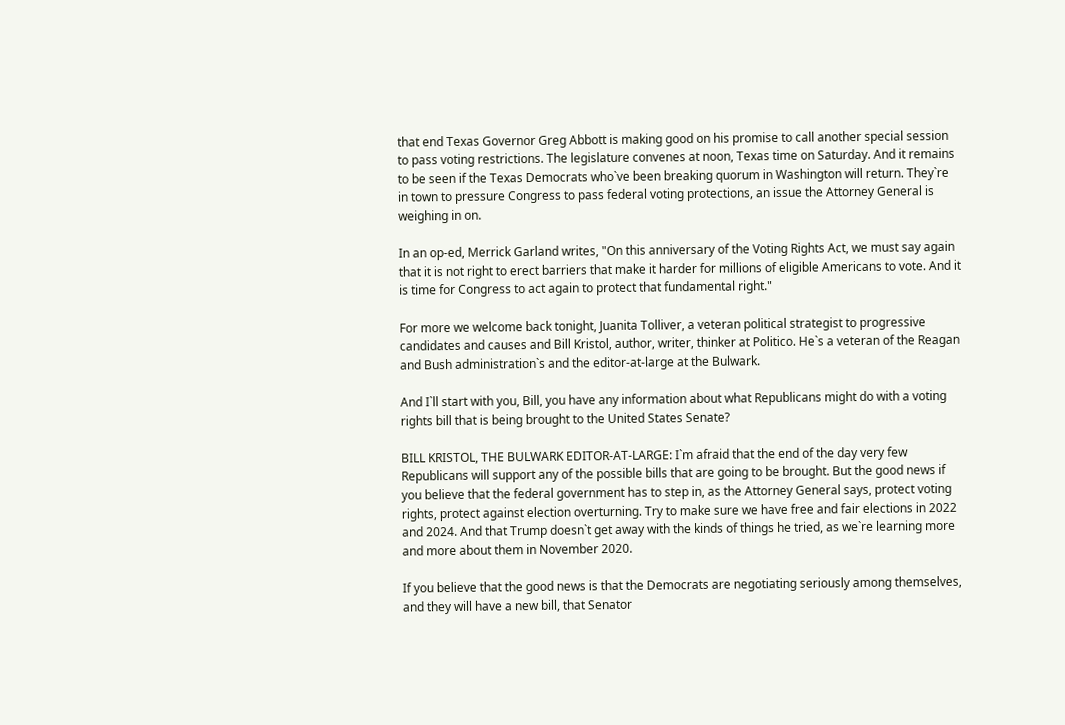that end Texas Governor Greg Abbott is making good on his promise to call another special session to pass voting restrictions. The legislature convenes at noon, Texas time on Saturday. And it remains to be seen if the Texas Democrats who`ve been breaking quorum in Washington will return. They`re in town to pressure Congress to pass federal voting protections, an issue the Attorney General is weighing in on.

In an op-ed, Merrick Garland writes, "On this anniversary of the Voting Rights Act, we must say again that it is not right to erect barriers that make it harder for millions of eligible Americans to vote. And it is time for Congress to act again to protect that fundamental right."

For more we welcome back tonight, Juanita Tolliver, a veteran political strategist to progressive candidates and causes and Bill Kristol, author, writer, thinker at Politico. He`s a veteran of the Reagan and Bush administration`s and the editor-at-large at the Bulwark.

And I`ll start with you, Bill, you have any information about what Republicans might do with a voting rights bill that is being brought to the United States Senate?

BILL KRISTOL, THE BULWARK EDITOR-AT-LARGE: I`m afraid that the end of the day very few Republicans will support any of the possible bills that are going to be brought. But the good news if you believe that the federal government has to step in, as the Attorney General says, protect voting rights, protect against election overturning. Try to make sure we have free and fair elections in 2022 and 2024. And that Trump doesn`t get away with the kinds of things he tried, as we`re learning more and more about them in November 2020.

If you believe that the good news is that the Democrats are negotiating seriously among themselves, and they will have a new bill, that Senator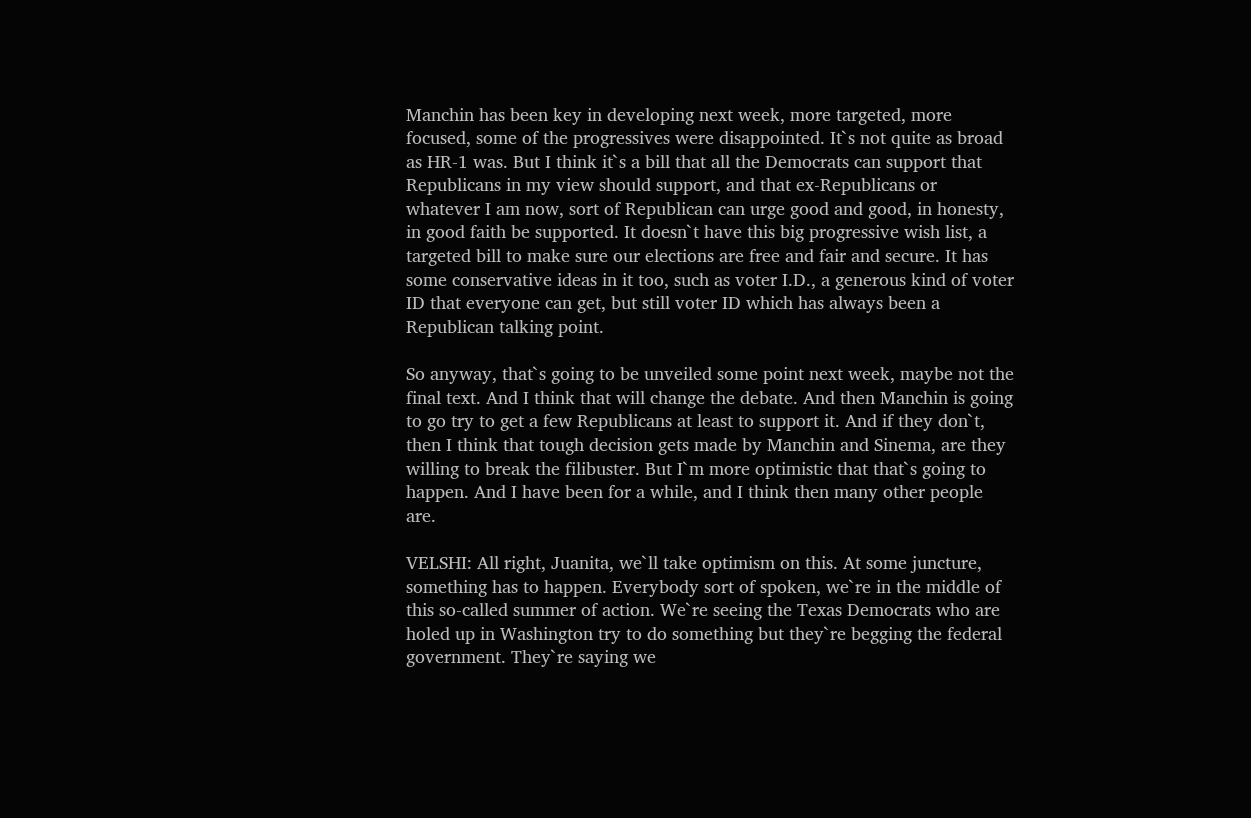Manchin has been key in developing next week, more targeted, more focused, some of the progressives were disappointed. It`s not quite as broad as HR-1 was. But I think it`s a bill that all the Democrats can support that Republicans in my view should support, and that ex-Republicans or whatever I am now, sort of Republican can urge good and good, in honesty, in good faith be supported. It doesn`t have this big progressive wish list, a targeted bill to make sure our elections are free and fair and secure. It has some conservative ideas in it too, such as voter I.D., a generous kind of voter ID that everyone can get, but still voter ID which has always been a Republican talking point.

So anyway, that`s going to be unveiled some point next week, maybe not the final text. And I think that will change the debate. And then Manchin is going to go try to get a few Republicans at least to support it. And if they don`t, then I think that tough decision gets made by Manchin and Sinema, are they willing to break the filibuster. But I`m more optimistic that that`s going to happen. And I have been for a while, and I think then many other people are.

VELSHI: All right, Juanita, we`ll take optimism on this. At some juncture, something has to happen. Everybody sort of spoken, we`re in the middle of this so-called summer of action. We`re seeing the Texas Democrats who are holed up in Washington try to do something but they`re begging the federal government. They`re saying we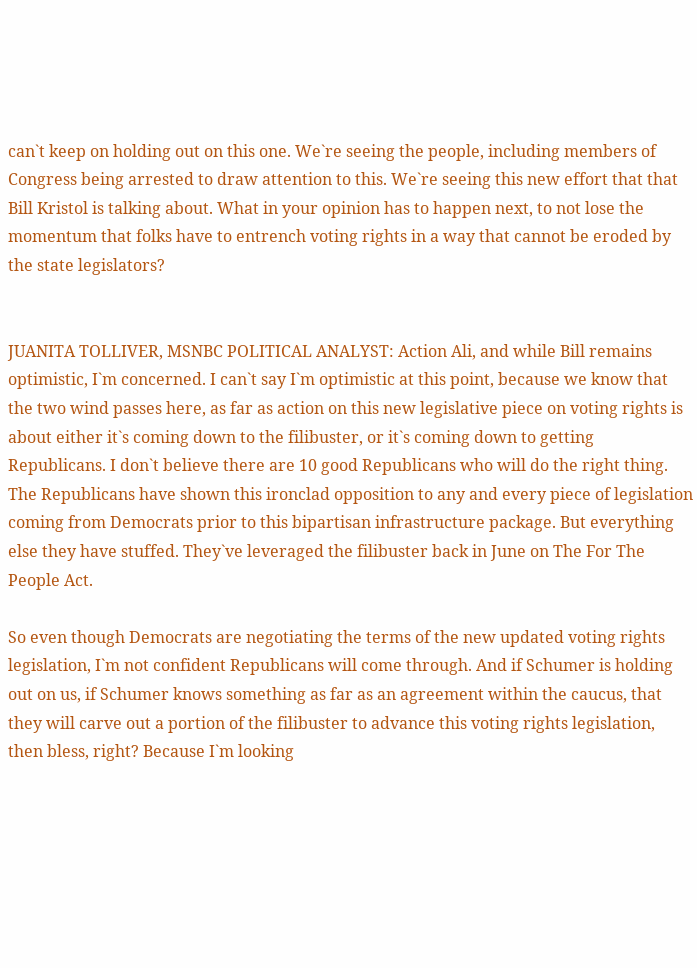can`t keep on holding out on this one. We`re seeing the people, including members of Congress being arrested to draw attention to this. We`re seeing this new effort that that Bill Kristol is talking about. What in your opinion has to happen next, to not lose the momentum that folks have to entrench voting rights in a way that cannot be eroded by the state legislators?


JUANITA TOLLIVER, MSNBC POLITICAL ANALYST: Action Ali, and while Bill remains optimistic, I`m concerned. I can`t say I`m optimistic at this point, because we know that the two wind passes here, as far as action on this new legislative piece on voting rights is about either it`s coming down to the filibuster, or it`s coming down to getting Republicans. I don`t believe there are 10 good Republicans who will do the right thing. The Republicans have shown this ironclad opposition to any and every piece of legislation coming from Democrats prior to this bipartisan infrastructure package. But everything else they have stuffed. They`ve leveraged the filibuster back in June on The For The People Act.

So even though Democrats are negotiating the terms of the new updated voting rights legislation, I`m not confident Republicans will come through. And if Schumer is holding out on us, if Schumer knows something as far as an agreement within the caucus, that they will carve out a portion of the filibuster to advance this voting rights legislation, then bless, right? Because I`m looking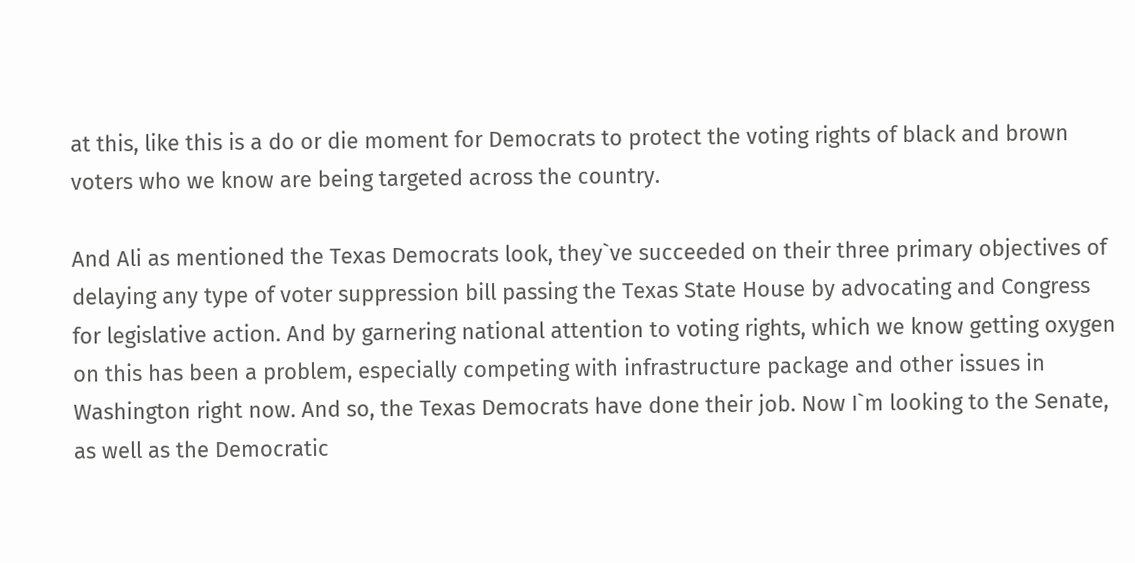at this, like this is a do or die moment for Democrats to protect the voting rights of black and brown voters who we know are being targeted across the country.

And Ali as mentioned the Texas Democrats look, they`ve succeeded on their three primary objectives of delaying any type of voter suppression bill passing the Texas State House by advocating and Congress for legislative action. And by garnering national attention to voting rights, which we know getting oxygen on this has been a problem, especially competing with infrastructure package and other issues in Washington right now. And so, the Texas Democrats have done their job. Now I`m looking to the Senate, as well as the Democratic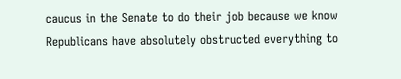caucus in the Senate to do their job because we know Republicans have absolutely obstructed everything to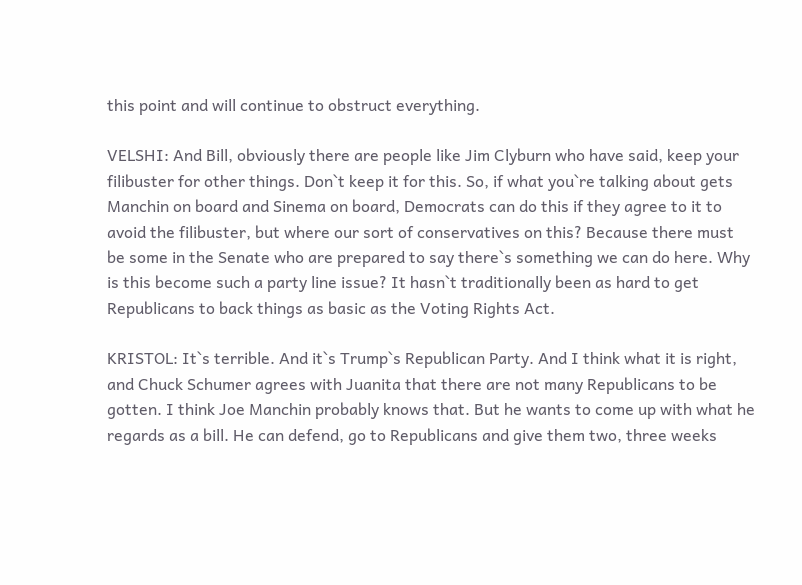this point and will continue to obstruct everything.

VELSHI: And Bill, obviously there are people like Jim Clyburn who have said, keep your filibuster for other things. Don`t keep it for this. So, if what you`re talking about gets Manchin on board and Sinema on board, Democrats can do this if they agree to it to avoid the filibuster, but where our sort of conservatives on this? Because there must be some in the Senate who are prepared to say there`s something we can do here. Why is this become such a party line issue? It hasn`t traditionally been as hard to get Republicans to back things as basic as the Voting Rights Act.

KRISTOL: It`s terrible. And it`s Trump`s Republican Party. And I think what it is right, and Chuck Schumer agrees with Juanita that there are not many Republicans to be gotten. I think Joe Manchin probably knows that. But he wants to come up with what he regards as a bill. He can defend, go to Republicans and give them two, three weeks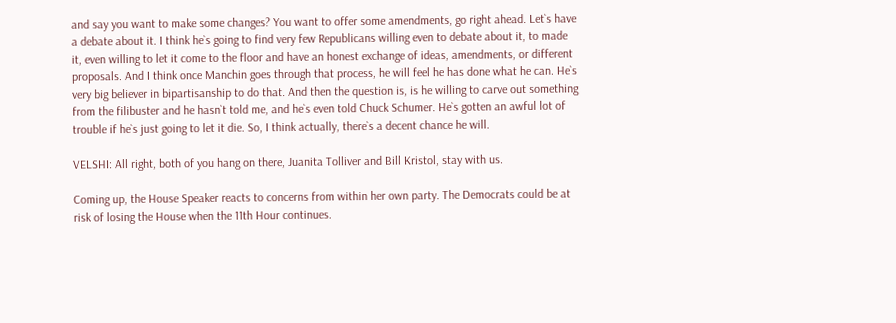and say you want to make some changes? You want to offer some amendments, go right ahead. Let`s have a debate about it. I think he`s going to find very few Republicans willing even to debate about it, to made it, even willing to let it come to the floor and have an honest exchange of ideas, amendments, or different proposals. And I think once Manchin goes through that process, he will feel he has done what he can. He`s very big believer in bipartisanship to do that. And then the question is, is he willing to carve out something from the filibuster and he hasn`t told me, and he`s even told Chuck Schumer. He`s gotten an awful lot of trouble if he`s just going to let it die. So, I think actually, there`s a decent chance he will.

VELSHI: All right, both of you hang on there, Juanita Tolliver and Bill Kristol, stay with us.

Coming up, the House Speaker reacts to concerns from within her own party. The Democrats could be at risk of losing the House when the 11th Hour continues.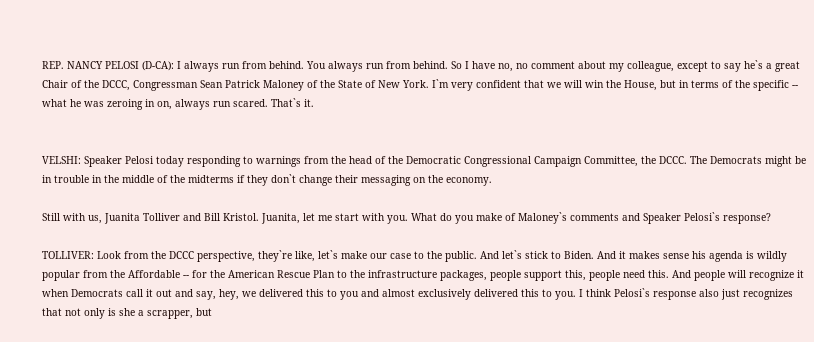REP. NANCY PELOSI (D-CA): I always run from behind. You always run from behind. So I have no, no comment about my colleague, except to say he`s a great Chair of the DCCC, Congressman Sean Patrick Maloney of the State of New York. I`m very confident that we will win the House, but in terms of the specific -- what he was zeroing in on, always run scared. That`s it.


VELSHI: Speaker Pelosi today responding to warnings from the head of the Democratic Congressional Campaign Committee, the DCCC. The Democrats might be in trouble in the middle of the midterms if they don`t change their messaging on the economy.

Still with us, Juanita Tolliver and Bill Kristol. Juanita, let me start with you. What do you make of Maloney`s comments and Speaker Pelosi`s response?

TOLLIVER: Look from the DCCC perspective, they`re like, let`s make our case to the public. And let`s stick to Biden. And it makes sense his agenda is wildly popular from the Affordable -- for the American Rescue Plan to the infrastructure packages, people support this, people need this. And people will recognize it when Democrats call it out and say, hey, we delivered this to you and almost exclusively delivered this to you. I think Pelosi`s response also just recognizes that not only is she a scrapper, but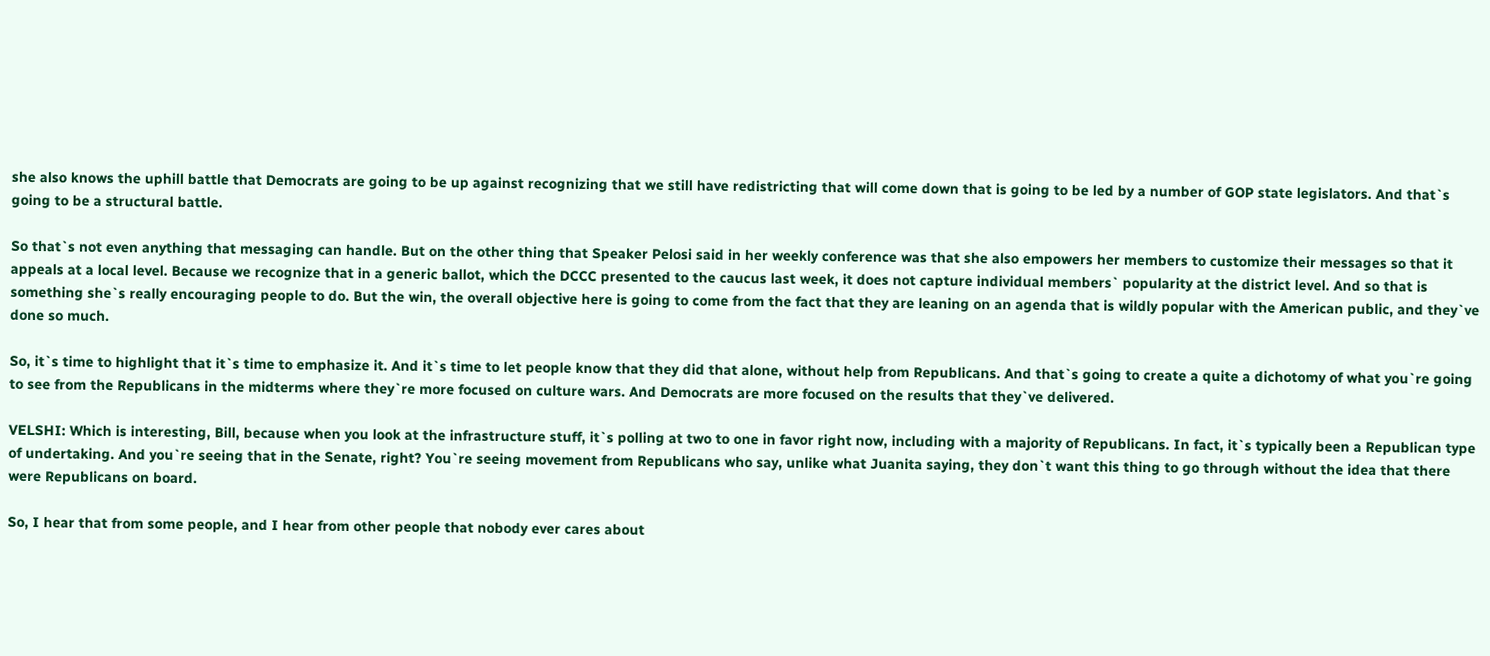she also knows the uphill battle that Democrats are going to be up against recognizing that we still have redistricting that will come down that is going to be led by a number of GOP state legislators. And that`s going to be a structural battle.

So that`s not even anything that messaging can handle. But on the other thing that Speaker Pelosi said in her weekly conference was that she also empowers her members to customize their messages so that it appeals at a local level. Because we recognize that in a generic ballot, which the DCCC presented to the caucus last week, it does not capture individual members` popularity at the district level. And so that is something she`s really encouraging people to do. But the win, the overall objective here is going to come from the fact that they are leaning on an agenda that is wildly popular with the American public, and they`ve done so much.

So, it`s time to highlight that it`s time to emphasize it. And it`s time to let people know that they did that alone, without help from Republicans. And that`s going to create a quite a dichotomy of what you`re going to see from the Republicans in the midterms where they`re more focused on culture wars. And Democrats are more focused on the results that they`ve delivered.

VELSHI: Which is interesting, Bill, because when you look at the infrastructure stuff, it`s polling at two to one in favor right now, including with a majority of Republicans. In fact, it`s typically been a Republican type of undertaking. And you`re seeing that in the Senate, right? You`re seeing movement from Republicans who say, unlike what Juanita saying, they don`t want this thing to go through without the idea that there were Republicans on board.

So, I hear that from some people, and I hear from other people that nobody ever cares about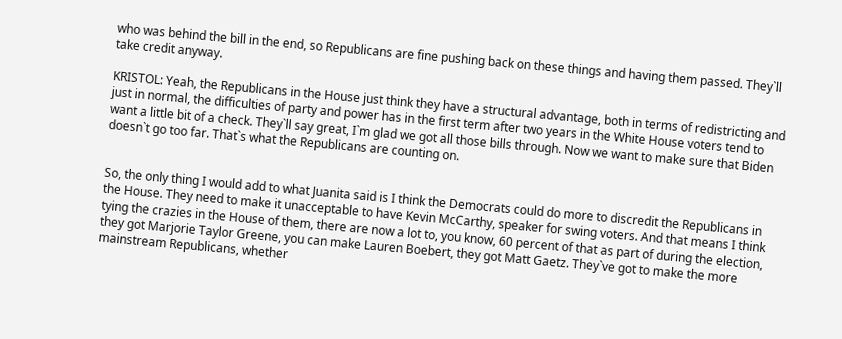who was behind the bill in the end, so Republicans are fine pushing back on these things and having them passed. They`ll take credit anyway.

KRISTOL: Yeah, the Republicans in the House just think they have a structural advantage, both in terms of redistricting and just in normal, the difficulties of party and power has in the first term after two years in the White House voters tend to want a little bit of a check. They`ll say great, I`m glad we got all those bills through. Now we want to make sure that Biden doesn`t go too far. That`s what the Republicans are counting on.


So, the only thing I would add to what Juanita said is I think the Democrats could do more to discredit the Republicans in the House. They need to make it unacceptable to have Kevin McCarthy, speaker for swing voters. And that means I think tying the crazies in the House of them, there are now a lot to, you know, 60 percent of that as part of during the election, they got Marjorie Taylor Greene, you can make Lauren Boebert, they got Matt Gaetz. They`ve got to make the more mainstream Republicans, whether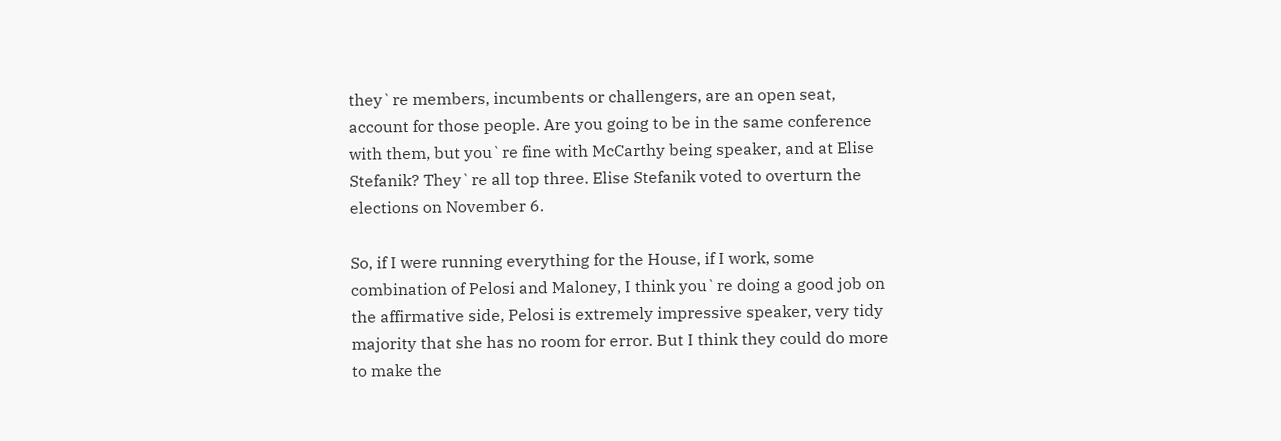they`re members, incumbents or challengers, are an open seat, account for those people. Are you going to be in the same conference with them, but you`re fine with McCarthy being speaker, and at Elise Stefanik? They`re all top three. Elise Stefanik voted to overturn the elections on November 6.

So, if I were running everything for the House, if I work, some combination of Pelosi and Maloney, I think you`re doing a good job on the affirmative side, Pelosi is extremely impressive speaker, very tidy majority that she has no room for error. But I think they could do more to make the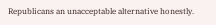Republicans an unacceptable alternative honestly.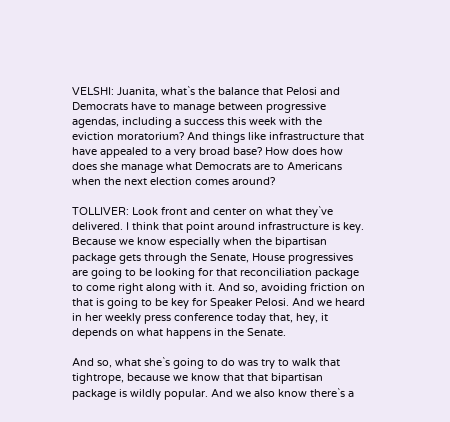VELSHI: Juanita, what`s the balance that Pelosi and Democrats have to manage between progressive agendas, including a success this week with the eviction moratorium? And things like infrastructure that have appealed to a very broad base? How does how does she manage what Democrats are to Americans when the next election comes around?

TOLLIVER: Look front and center on what they`ve delivered. I think that point around infrastructure is key. Because we know especially when the bipartisan package gets through the Senate, House progressives are going to be looking for that reconciliation package to come right along with it. And so, avoiding friction on that is going to be key for Speaker Pelosi. And we heard in her weekly press conference today that, hey, it depends on what happens in the Senate.

And so, what she`s going to do was try to walk that tightrope, because we know that that bipartisan package is wildly popular. And we also know there`s a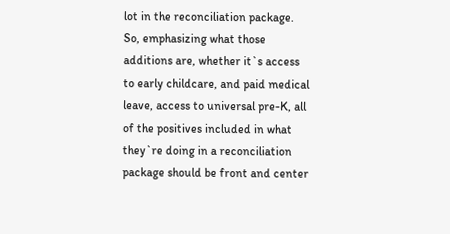lot in the reconciliation package. So, emphasizing what those additions are, whether it`s access to early childcare, and paid medical leave, access to universal pre-K, all of the positives included in what they`re doing in a reconciliation package should be front and center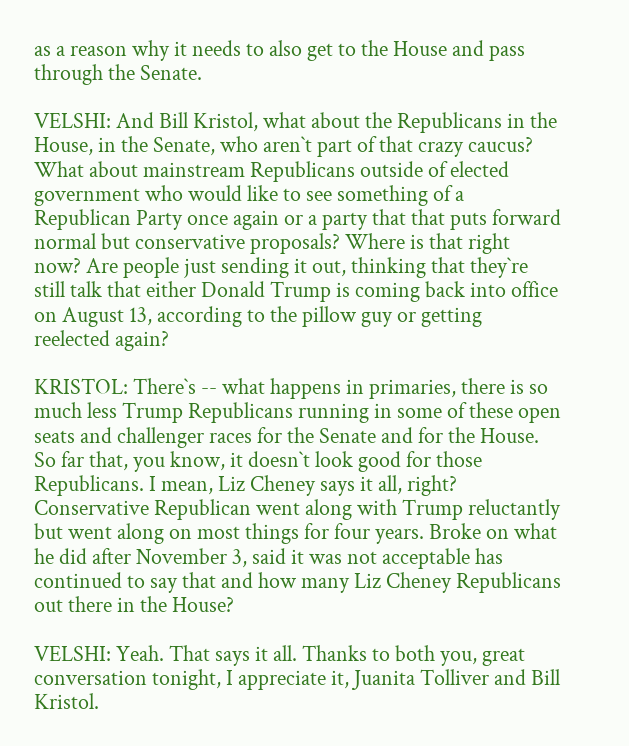as a reason why it needs to also get to the House and pass through the Senate.

VELSHI: And Bill Kristol, what about the Republicans in the House, in the Senate, who aren`t part of that crazy caucus? What about mainstream Republicans outside of elected government who would like to see something of a Republican Party once again or a party that that puts forward normal but conservative proposals? Where is that right now? Are people just sending it out, thinking that they`re still talk that either Donald Trump is coming back into office on August 13, according to the pillow guy or getting reelected again?

KRISTOL: There`s -- what happens in primaries, there is so much less Trump Republicans running in some of these open seats and challenger races for the Senate and for the House. So far that, you know, it doesn`t look good for those Republicans. I mean, Liz Cheney says it all, right? Conservative Republican went along with Trump reluctantly but went along on most things for four years. Broke on what he did after November 3, said it was not acceptable has continued to say that and how many Liz Cheney Republicans out there in the House?

VELSHI: Yeah. That says it all. Thanks to both you, great conversation tonight, I appreciate it, Juanita Tolliver and Bill Kristol.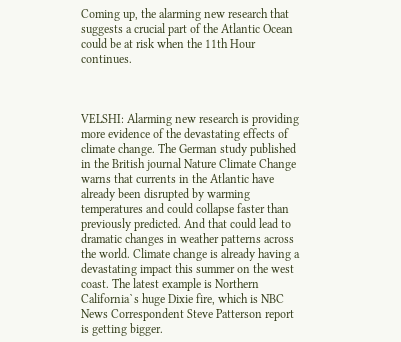Coming up, the alarming new research that suggests a crucial part of the Atlantic Ocean could be at risk when the 11th Hour continues.



VELSHI: Alarming new research is providing more evidence of the devastating effects of climate change. The German study published in the British journal Nature Climate Change warns that currents in the Atlantic have already been disrupted by warming temperatures and could collapse faster than previously predicted. And that could lead to dramatic changes in weather patterns across the world. Climate change is already having a devastating impact this summer on the west coast. The latest example is Northern California`s huge Dixie fire, which is NBC News Correspondent Steve Patterson report is getting bigger.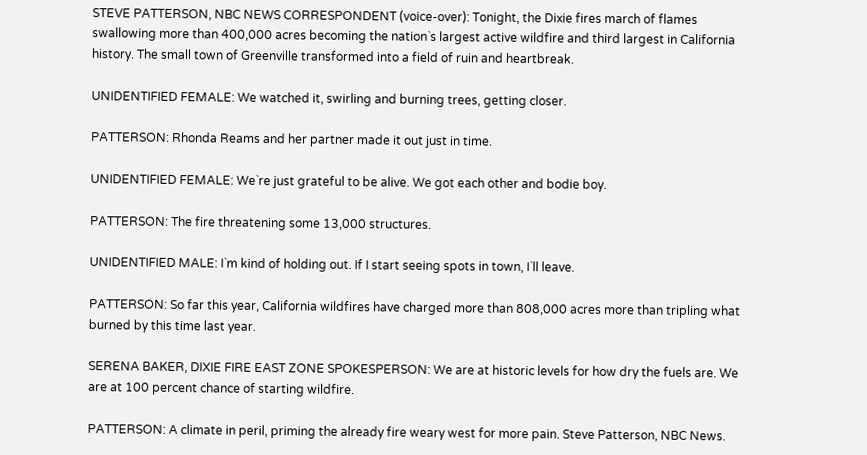STEVE PATTERSON, NBC NEWS CORRESPONDENT (voice-over): Tonight, the Dixie fires march of flames swallowing more than 400,000 acres becoming the nation`s largest active wildfire and third largest in California history. The small town of Greenville transformed into a field of ruin and heartbreak.

UNIDENTIFIED FEMALE: We watched it, swirling and burning trees, getting closer.

PATTERSON: Rhonda Reams and her partner made it out just in time.

UNIDENTIFIED FEMALE: We`re just grateful to be alive. We got each other and bodie boy.

PATTERSON: The fire threatening some 13,000 structures.

UNIDENTIFIED MALE: I`m kind of holding out. If I start seeing spots in town, I`ll leave.

PATTERSON: So far this year, California wildfires have charged more than 808,000 acres more than tripling what burned by this time last year.

SERENA BAKER, DIXIE FIRE EAST ZONE SPOKESPERSON: We are at historic levels for how dry the fuels are. We are at 100 percent chance of starting wildfire.

PATTERSON: A climate in peril, priming the already fire weary west for more pain. Steve Patterson, NBC News.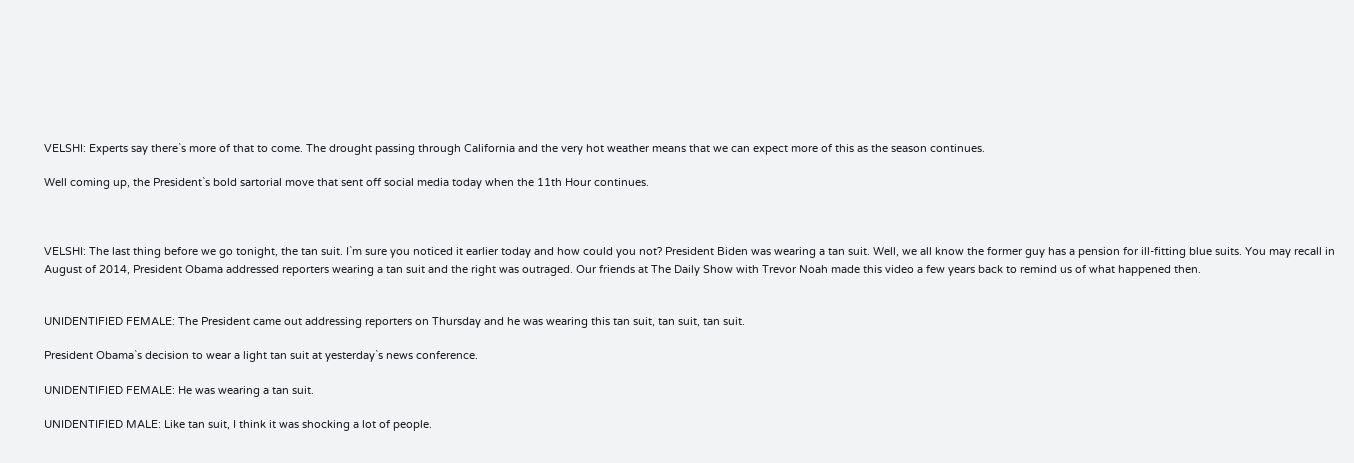VELSHI: Experts say there`s more of that to come. The drought passing through California and the very hot weather means that we can expect more of this as the season continues.

Well coming up, the President`s bold sartorial move that sent off social media today when the 11th Hour continues.



VELSHI: The last thing before we go tonight, the tan suit. I`m sure you noticed it earlier today and how could you not? President Biden was wearing a tan suit. Well, we all know the former guy has a pension for ill-fitting blue suits. You may recall in August of 2014, President Obama addressed reporters wearing a tan suit and the right was outraged. Our friends at The Daily Show with Trevor Noah made this video a few years back to remind us of what happened then.


UNIDENTIFIED FEMALE: The President came out addressing reporters on Thursday and he was wearing this tan suit, tan suit, tan suit.

President Obama`s decision to wear a light tan suit at yesterday`s news conference.

UNIDENTIFIED FEMALE: He was wearing a tan suit.

UNIDENTIFIED MALE: Like tan suit, I think it was shocking a lot of people.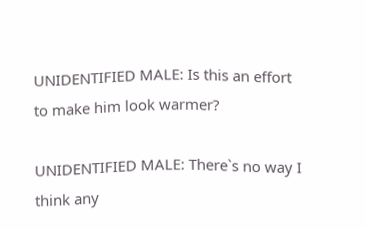UNIDENTIFIED MALE: Is this an effort to make him look warmer?

UNIDENTIFIED MALE: There`s no way I think any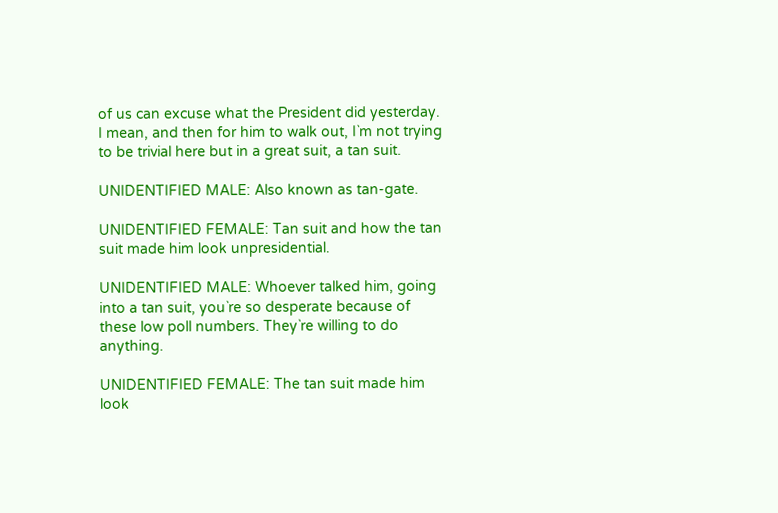of us can excuse what the President did yesterday. I mean, and then for him to walk out, I`m not trying to be trivial here but in a great suit, a tan suit.

UNIDENTIFIED MALE: Also known as tan-gate.

UNIDENTIFIED FEMALE: Tan suit and how the tan suit made him look unpresidential.

UNIDENTIFIED MALE: Whoever talked him, going into a tan suit, you`re so desperate because of these low poll numbers. They`re willing to do anything.

UNIDENTIFIED FEMALE: The tan suit made him look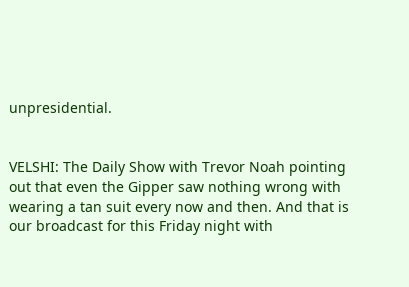unpresidential.


VELSHI: The Daily Show with Trevor Noah pointing out that even the Gipper saw nothing wrong with wearing a tan suit every now and then. And that is our broadcast for this Friday night with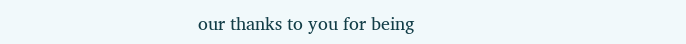our thanks to you for being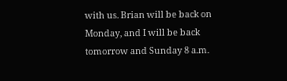with us. Brian will be back on Monday, and I will be back tomorrow and Sunday 8 a.m.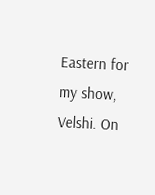Eastern for my show, Velshi. On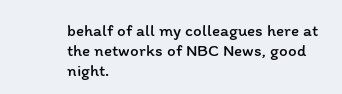behalf of all my colleagues here at the networks of NBC News, good night.